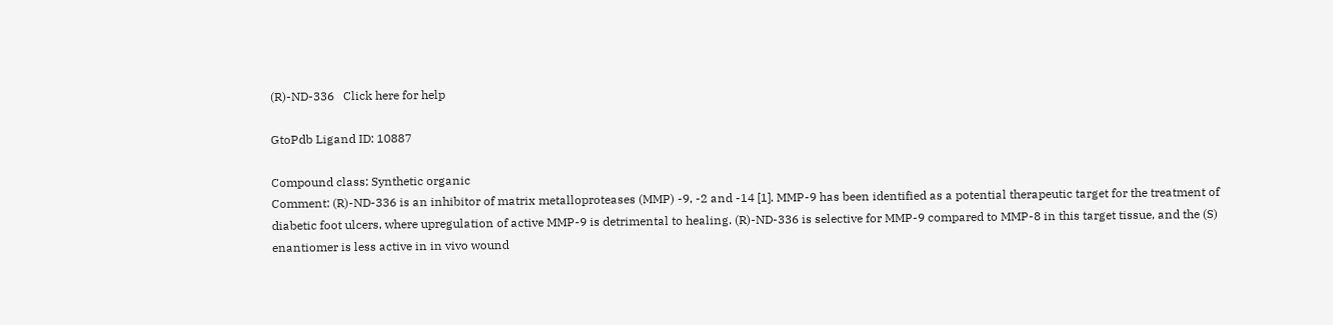(R)-ND-336   Click here for help

GtoPdb Ligand ID: 10887

Compound class: Synthetic organic
Comment: (R)-ND-336 is an inhibitor of matrix metalloproteases (MMP) -9, -2 and -14 [1]. MMP-9 has been identified as a potential therapeutic target for the treatment of diabetic foot ulcers, where upregulation of active MMP-9 is detrimental to healing. (R)-ND-336 is selective for MMP-9 compared to MMP-8 in this target tissue, and the (S) enantiomer is less active in in vivo wound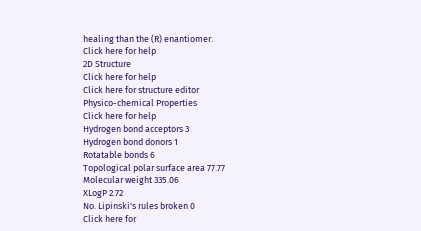healing than the (R) enantiomer.
Click here for help
2D Structure
Click here for help
Click here for structure editor
Physico-chemical Properties
Click here for help
Hydrogen bond acceptors 3
Hydrogen bond donors 1
Rotatable bonds 6
Topological polar surface area 77.77
Molecular weight 335.06
XLogP 2.72
No. Lipinski's rules broken 0
Click here for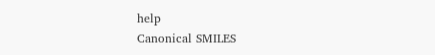help
Canonical SMILES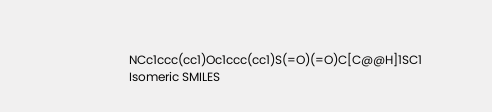NCc1ccc(cc1)Oc1ccc(cc1)S(=O)(=O)C[C@@H]1SC1
Isomeric SMILES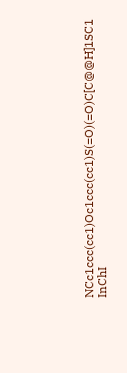NCc1ccc(cc1)Oc1ccc(cc1)S(=O)(=O)C[C@@H]1SC1
InChI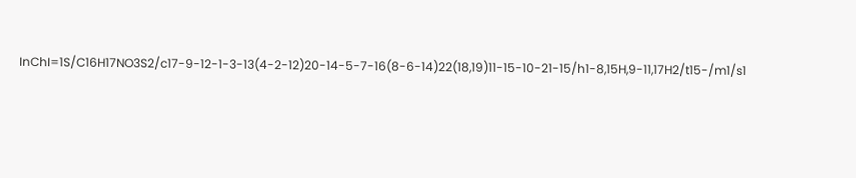InChI=1S/C16H17NO3S2/c17-9-12-1-3-13(4-2-12)20-14-5-7-16(8-6-14)22(18,19)11-15-10-21-15/h1-8,15H,9-11,17H2/t15-/m1/s1